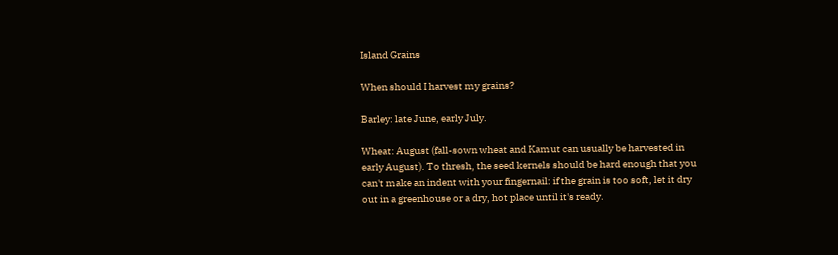Island Grains

When should I harvest my grains?

Barley: late June, early July.

Wheat: August (fall-sown wheat and Kamut can usually be harvested in early August). To thresh, the seed kernels should be hard enough that you can't make an indent with your fingernail: if the grain is too soft, let it dry out in a greenhouse or a dry, hot place until it's ready.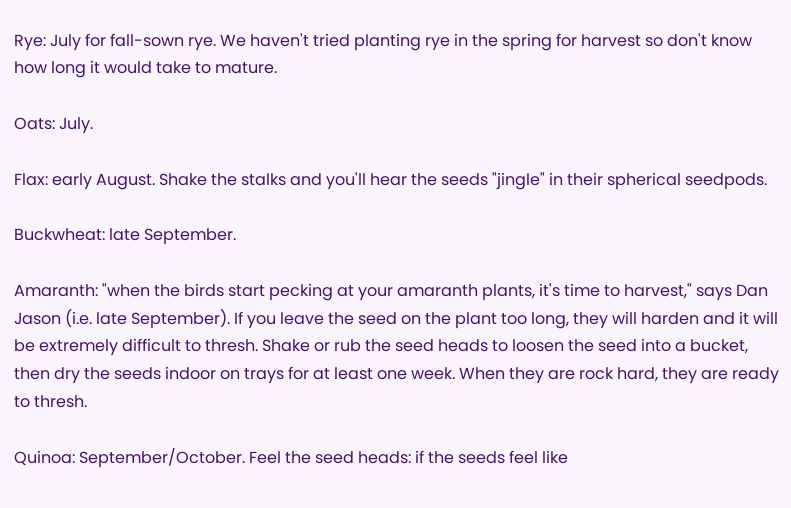Rye: July for fall-sown rye. We haven't tried planting rye in the spring for harvest so don't know how long it would take to mature.

Oats: July.

Flax: early August. Shake the stalks and you'll hear the seeds "jingle" in their spherical seedpods.

Buckwheat: late September.

Amaranth: "when the birds start pecking at your amaranth plants, it's time to harvest," says Dan Jason (i.e. late September). If you leave the seed on the plant too long, they will harden and it will be extremely difficult to thresh. Shake or rub the seed heads to loosen the seed into a bucket, then dry the seeds indoor on trays for at least one week. When they are rock hard, they are ready to thresh.

Quinoa: September/October. Feel the seed heads: if the seeds feel like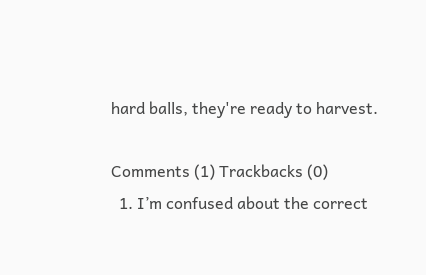hard balls, they're ready to harvest.

Comments (1) Trackbacks (0)
  1. I’m confused about the correct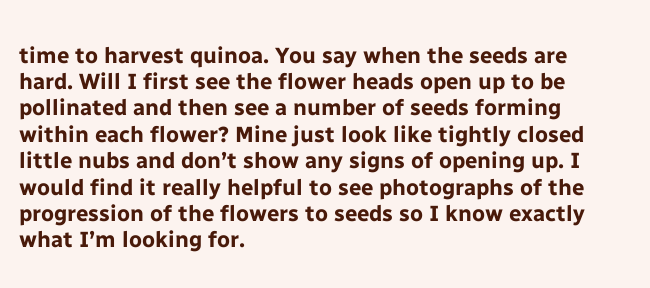time to harvest quinoa. You say when the seeds are hard. Will I first see the flower heads open up to be pollinated and then see a number of seeds forming within each flower? Mine just look like tightly closed little nubs and don’t show any signs of opening up. I would find it really helpful to see photographs of the progression of the flowers to seeds so I know exactly what I’m looking for.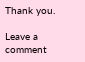Thank you.

Leave a comment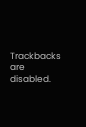Trackbacks are disabled.